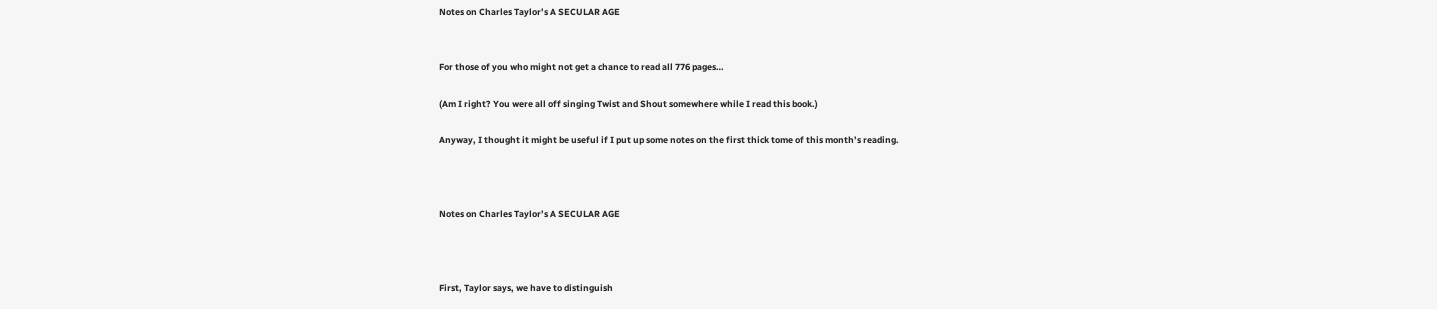Notes on Charles Taylor’s A SECULAR AGE


For those of you who might not get a chance to read all 776 pages…

(Am I right? You were all off singing Twist and Shout somewhere while I read this book.)

Anyway, I thought it might be useful if I put up some notes on the first thick tome of this month’s reading.



Notes on Charles Taylor’s A SECULAR AGE



First, Taylor says, we have to distinguish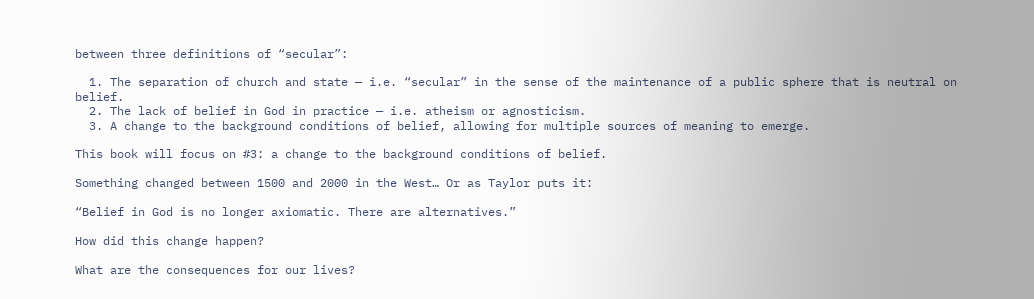between three definitions of “secular”:

  1. The separation of church and state — i.e. “secular” in the sense of the maintenance of a public sphere that is neutral on belief.
  2. The lack of belief in God in practice — i.e. atheism or agnosticism.
  3. A change to the background conditions of belief, allowing for multiple sources of meaning to emerge.

This book will focus on #3: a change to the background conditions of belief.

Something changed between 1500 and 2000 in the West… Or as Taylor puts it:

“Belief in God is no longer axiomatic. There are alternatives.”

How did this change happen?

What are the consequences for our lives?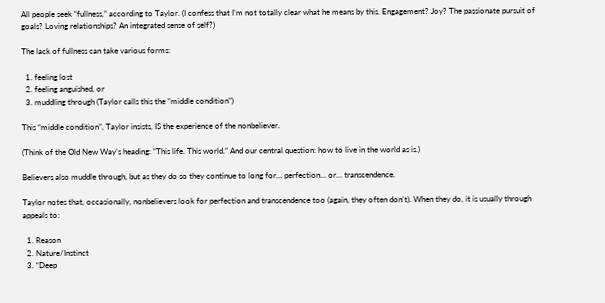All people seek “fullness,” according to Taylor. (I confess that I’m not totally clear what he means by this. Engagement? Joy? The passionate pursuit of goals? Loving relationships? An integrated sense of self?)

The lack of fullness can take various forms:

  1. feeling lost
  2. feeling anguished, or
  3. muddling through (Taylor calls this the “middle condition”)

This “middle condition”, Taylor insists, IS the experience of the nonbeliever.

(Think of the Old New Way’s heading: “This life. This world.” And our central question: how to live in the world as is.)

Believers also muddle through, but as they do so they continue to long for… perfection… or… transcendence.

Taylor notes that, occasionally, nonbelievers look for perfection and transcendence too (again, they often don’t). When they do, it is usually through appeals to:

  1. Reason
  2. Nature/Instinct
  3. “Deep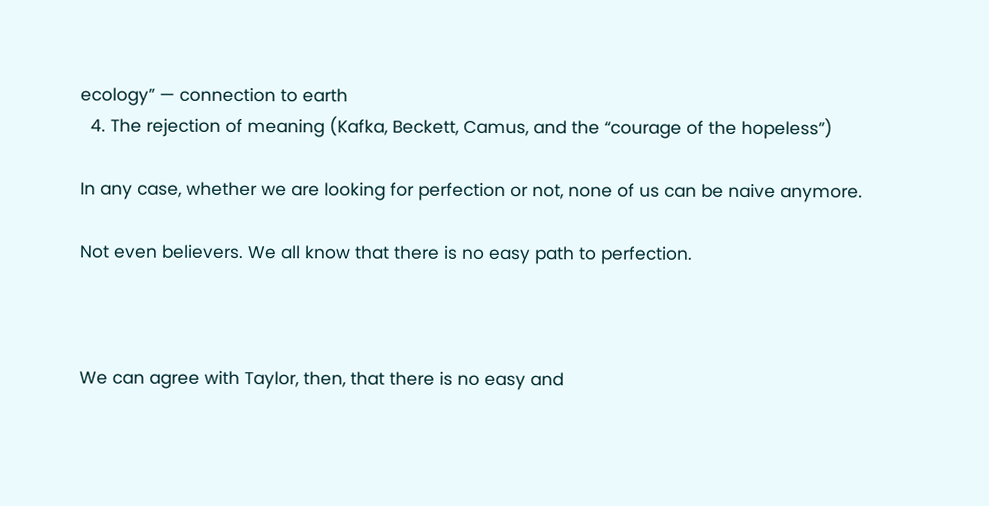ecology” — connection to earth
  4. The rejection of meaning (Kafka, Beckett, Camus, and the “courage of the hopeless”)

In any case, whether we are looking for perfection or not, none of us can be naive anymore.

Not even believers. We all know that there is no easy path to perfection.



We can agree with Taylor, then, that there is no easy and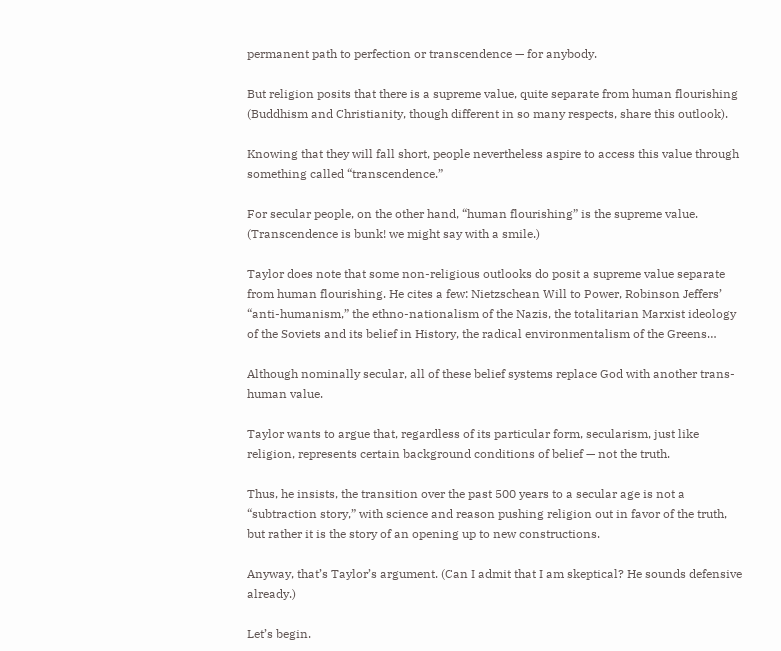permanent path to perfection or transcendence — for anybody.

But religion posits that there is a supreme value, quite separate from human flourishing (Buddhism and Christianity, though different in so many respects, share this outlook).

Knowing that they will fall short, people nevertheless aspire to access this value through something called “transcendence.”

For secular people, on the other hand, “human flourishing” is the supreme value. (Transcendence is bunk! we might say with a smile.)

Taylor does note that some non-religious outlooks do posit a supreme value separate from human flourishing. He cites a few: Nietzschean Will to Power, Robinson Jeffers’ “anti-humanism,” the ethno-nationalism of the Nazis, the totalitarian Marxist ideology of the Soviets and its belief in History, the radical environmentalism of the Greens…

Although nominally secular, all of these belief systems replace God with another trans-human value.

Taylor wants to argue that, regardless of its particular form, secularism, just like religion, represents certain background conditions of belief — not the truth.

Thus, he insists, the transition over the past 500 years to a secular age is not a “subtraction story,” with science and reason pushing religion out in favor of the truth, but rather it is the story of an opening up to new constructions.

Anyway, that’s Taylor’s argument. (Can I admit that I am skeptical? He sounds defensive already.)

Let’s begin.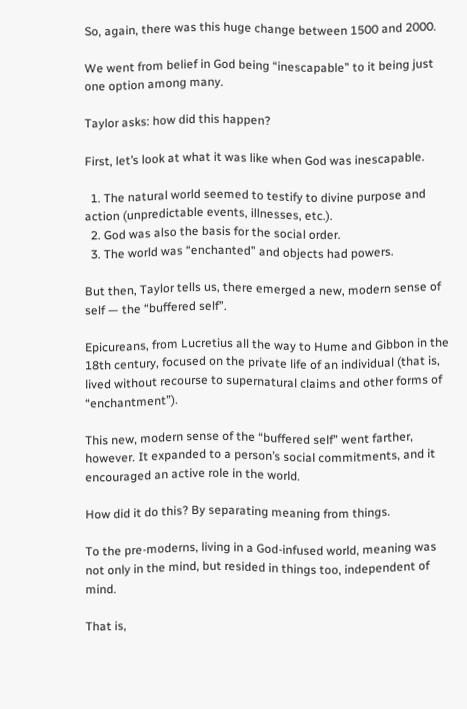So, again, there was this huge change between 1500 and 2000.

We went from belief in God being “inescapable” to it being just one option among many.

Taylor asks: how did this happen?

First, let’s look at what it was like when God was inescapable.

  1. The natural world seemed to testify to divine purpose and action (unpredictable events, illnesses, etc.).
  2. God was also the basis for the social order.
  3. The world was “enchanted” and objects had powers.

But then, Taylor tells us, there emerged a new, modern sense of self — the “buffered self”.

Epicureans, from Lucretius all the way to Hume and Gibbon in the 18th century, focused on the private life of an individual (that is, lived without recourse to supernatural claims and other forms of “enchantment”).

This new, modern sense of the “buffered self” went farther, however. It expanded to a person’s social commitments, and it encouraged an active role in the world.

How did it do this? By separating meaning from things.

To the pre-moderns, living in a God-infused world, meaning was not only in the mind, but resided in things too, independent of mind.

That is,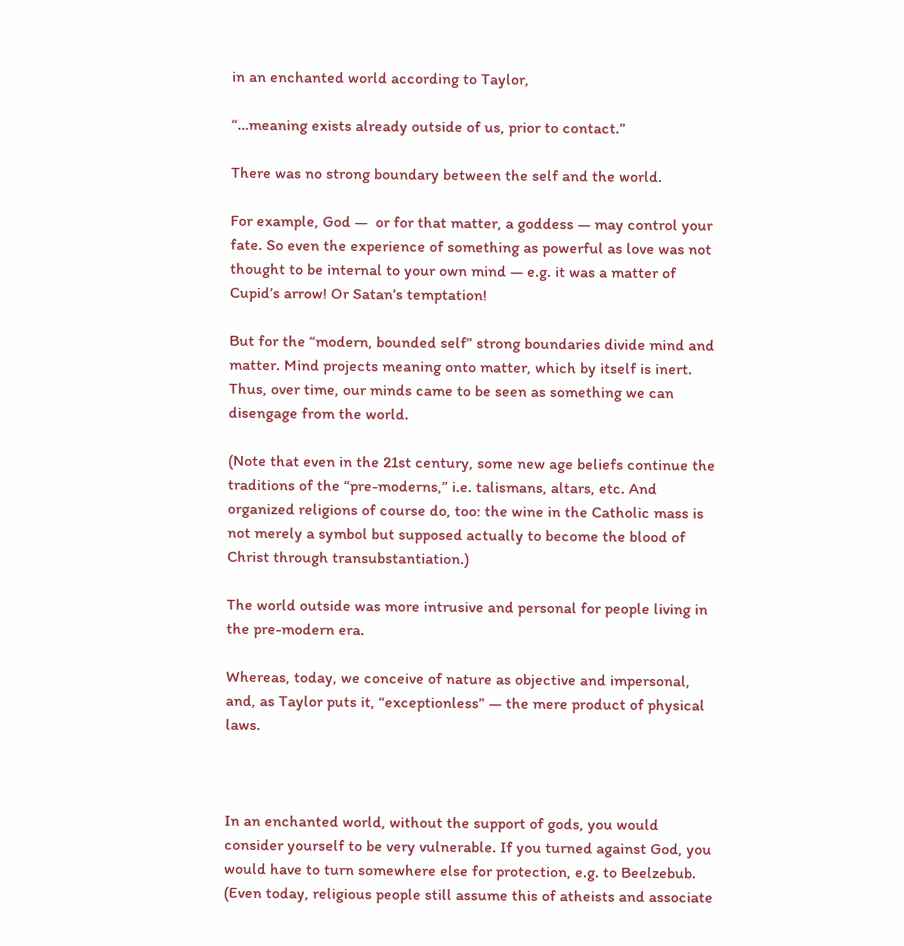in an enchanted world according to Taylor,

“…meaning exists already outside of us, prior to contact.”

There was no strong boundary between the self and the world.

For example, God —  or for that matter, a goddess — may control your fate. So even the experience of something as powerful as love was not thought to be internal to your own mind — e.g. it was a matter of Cupid’s arrow! Or Satan’s temptation!

But for the “modern, bounded self” strong boundaries divide mind and matter. Mind projects meaning onto matter, which by itself is inert. Thus, over time, our minds came to be seen as something we can disengage from the world.

(Note that even in the 21st century, some new age beliefs continue the traditions of the “pre-moderns,” i.e. talismans, altars, etc. And organized religions of course do, too: the wine in the Catholic mass is not merely a symbol but supposed actually to become the blood of Christ through transubstantiation.)

The world outside was more intrusive and personal for people living in the pre-modern era.

Whereas, today, we conceive of nature as objective and impersonal, and, as Taylor puts it, “exceptionless” — the mere product of physical laws.



In an enchanted world, without the support of gods, you would consider yourself to be very vulnerable. If you turned against God, you would have to turn somewhere else for protection, e.g. to Beelzebub. (Even today, religious people still assume this of atheists and associate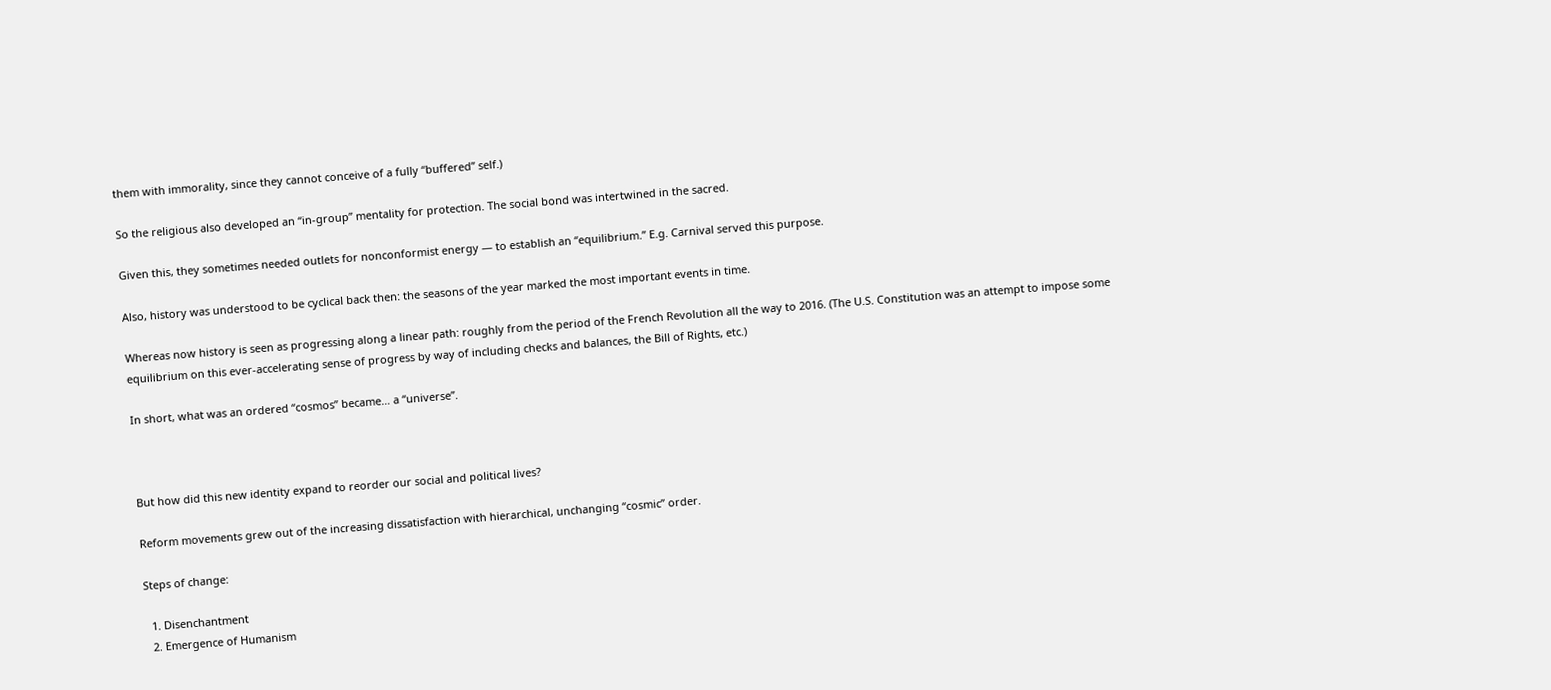them with immorality, since they cannot conceive of a fully “buffered” self.)

So the religious also developed an “in-group” mentality for protection. The social bond was intertwined in the sacred.

Given this, they sometimes needed outlets for nonconformist energy — to establish an “equilibrium.” E.g. Carnival served this purpose.

Also, history was understood to be cyclical back then: the seasons of the year marked the most important events in time.

Whereas now history is seen as progressing along a linear path: roughly from the period of the French Revolution all the way to 2016. (The U.S. Constitution was an attempt to impose some equilibrium on this ever-accelerating sense of progress by way of including checks and balances, the Bill of Rights, etc.)

In short, what was an ordered “cosmos” became… a “universe”.



But how did this new identity expand to reorder our social and political lives?

Reform movements grew out of the increasing dissatisfaction with hierarchical, unchanging “cosmic” order.

Steps of change:

  1. Disenchantment
  2. Emergence of Humanism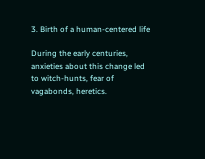3. Birth of a human-centered life

During the early centuries, anxieties about this change led to witch-hunts, fear of vagabonds, heretics.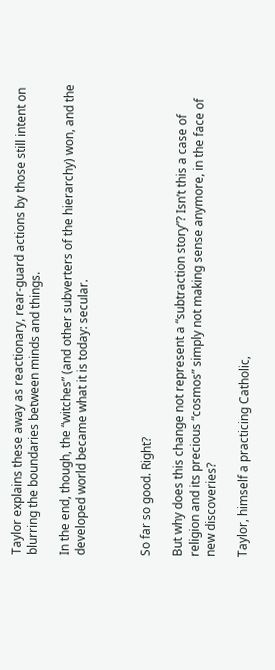Taylor explains these away as reactionary, rear-guard actions by those still intent on blurring the boundaries between minds and things.

In the end, though, the “witches” (and other subverters of the hierarchy) won, and the developed world became what it is today: secular.



So far so good. Right?

But why does this change not represent a “subtraction story”? Isn’t this a case of religion and its precious “cosmos” simply not making sense anymore, in the face of new discoveries?

Taylor, himself a practicing Catholic,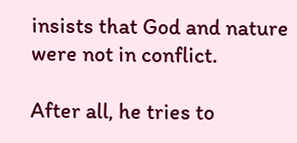insists that God and nature were not in conflict.

After all, he tries to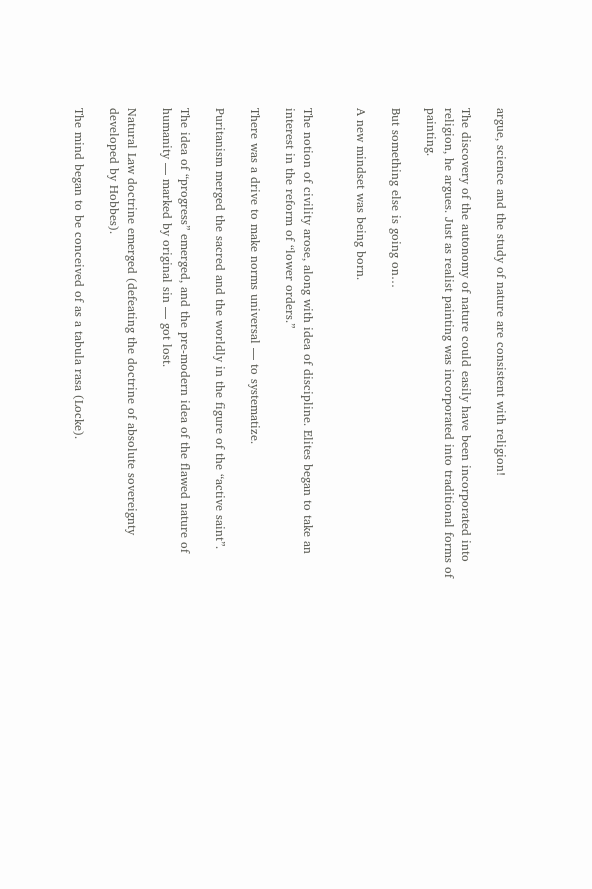argue, science and the study of nature are consistent with religion!

The discovery of the autonomy of nature could easily have been incorporated into religion, he argues. Just as realist painting was incorporated into traditional forms of painting.

But something else is going on…

A new mindset was being born.


The notion of civility arose, along with idea of discipline. Elites began to take an interest in the reform of “lower orders.”

There was a drive to make norms universal — to systematize.

Puritanism merged the sacred and the worldly in the figure of the “active saint”.

The idea of “progress” emerged, and the pre-modern idea of the flawed nature of humanity — marked by original sin — got lost.

Natural Law doctrine emerged (defeating the doctrine of absolute sovereignty developed by Hobbes).

The mind began to be conceived of as a tabula rasa (Locke).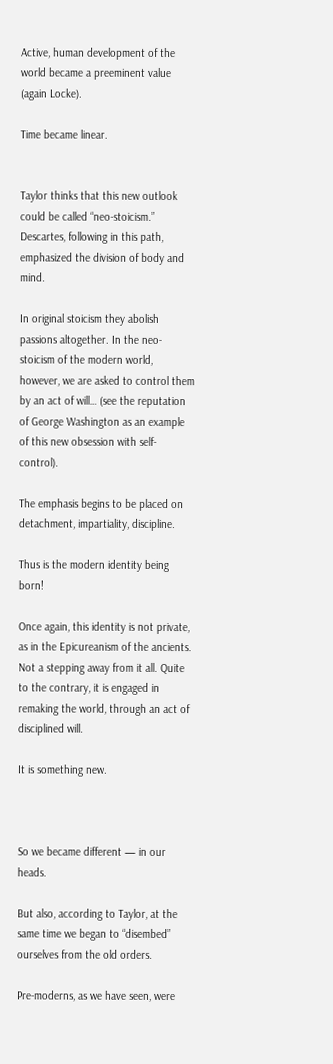Active, human development of the world became a preeminent value (again Locke).

Time became linear.


Taylor thinks that this new outlook could be called “neo-stoicism.” Descartes, following in this path, emphasized the division of body and mind.

In original stoicism they abolish passions altogether. In the neo-stoicism of the modern world, however, we are asked to control them by an act of will… (see the reputation of George Washington as an example of this new obsession with self-control).

The emphasis begins to be placed on detachment, impartiality, discipline.

Thus is the modern identity being born!

Once again, this identity is not private, as in the Epicureanism of the ancients. Not a stepping away from it all. Quite to the contrary, it is engaged in remaking the world, through an act of disciplined will.

It is something new.



So we became different — in our heads.

But also, according to Taylor, at the same time we began to “disembed” ourselves from the old orders.

Pre-moderns, as we have seen, were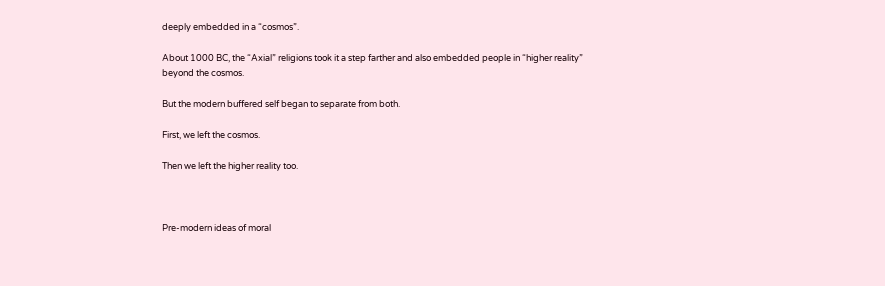deeply embedded in a “cosmos”.

About 1000 BC, the “Axial” religions took it a step farther and also embedded people in “higher reality” beyond the cosmos.

But the modern buffered self began to separate from both.

First, we left the cosmos.

Then we left the higher reality too.



Pre-modern ideas of moral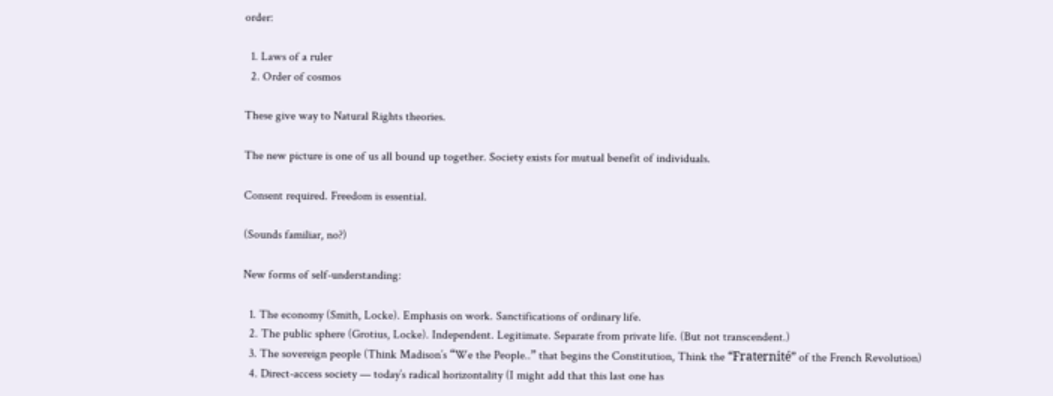order:

  1. Laws of a ruler
  2. Order of cosmos

These give way to Natural Rights theories.

The new picture is one of us all bound up together. Society exists for mutual benefit of individuals.

Consent required. Freedom is essential.

(Sounds familiar, no?)

New forms of self-understanding:

  1. The economy (Smith, Locke). Emphasis on work. Sanctifications of ordinary life.
  2. The public sphere (Grotius, Locke). Independent. Legitimate. Separate from private life. (But not transcendent.)
  3. The sovereign people (Think Madison’s “We the People..” that begins the Constitution, Think the “Fraternité” of the French Revolution)
  4. Direct-access society — today’s radical horizontality (I might add that this last one has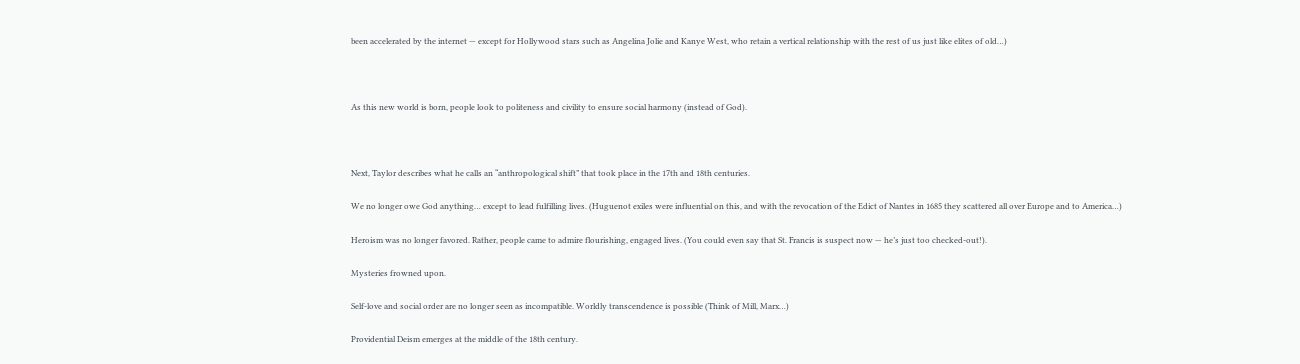been accelerated by the internet — except for Hollywood stars such as Angelina Jolie and Kanye West, who retain a vertical relationship with the rest of us just like elites of old…)



As this new world is born, people look to politeness and civility to ensure social harmony (instead of God).



Next, Taylor describes what he calls an “anthropological shift” that took place in the 17th and 18th centuries.

We no longer owe God anything… except to lead fulfilling lives. (Huguenot exiles were influential on this, and with the revocation of the Edict of Nantes in 1685 they scattered all over Europe and to America…)

Heroism was no longer favored. Rather, people came to admire flourishing, engaged lives. (You could even say that St. Francis is suspect now — he’s just too checked-out!).

Mysteries frowned upon.

Self-love and social order are no longer seen as incompatible. Worldly transcendence is possible (Think of Mill, Marx…)

Providential Deism emerges at the middle of the 18th century.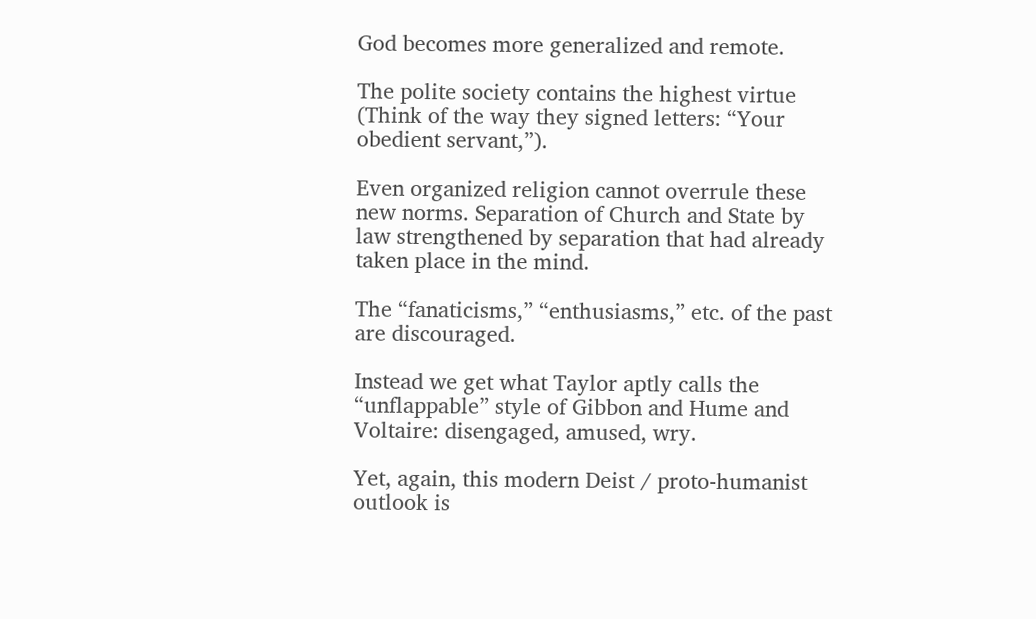God becomes more generalized and remote.

The polite society contains the highest virtue (Think of the way they signed letters: “Your obedient servant,”).

Even organized religion cannot overrule these new norms. Separation of Church and State by law strengthened by separation that had already taken place in the mind.

The “fanaticisms,” “enthusiasms,” etc. of the past are discouraged.

Instead we get what Taylor aptly calls the “unflappable” style of Gibbon and Hume and Voltaire: disengaged, amused, wry.

Yet, again, this modern Deist / proto-humanist outlook is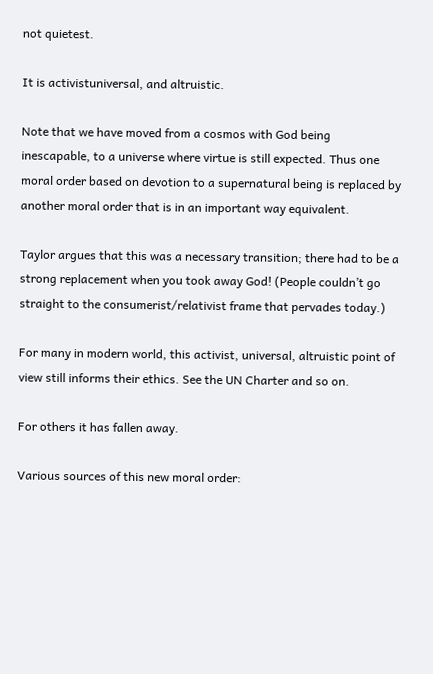not quietest.

It is activistuniversal, and altruistic.

Note that we have moved from a cosmos with God being inescapable, to a universe where virtue is still expected. Thus one moral order based on devotion to a supernatural being is replaced by another moral order that is in an important way equivalent.

Taylor argues that this was a necessary transition; there had to be a strong replacement when you took away God! (People couldn’t go straight to the consumerist/relativist frame that pervades today.)

For many in modern world, this activist, universal, altruistic point of view still informs their ethics. See the UN Charter and so on.

For others it has fallen away.

Various sources of this new moral order: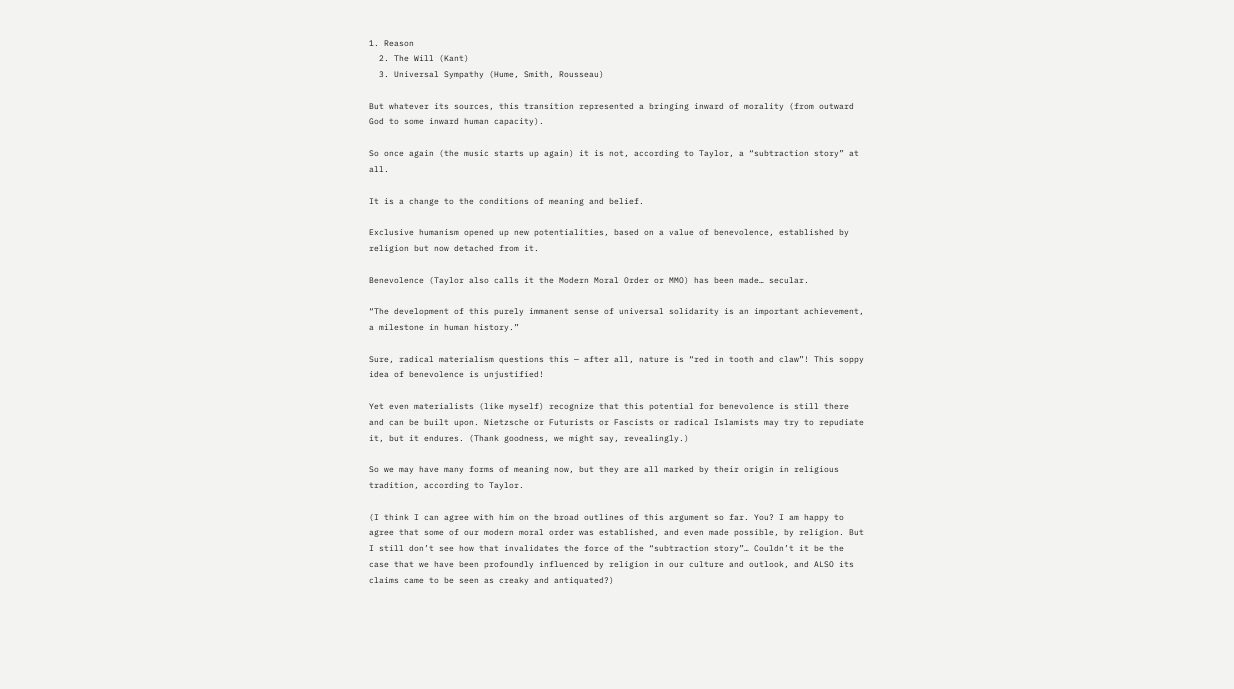1. Reason
  2. The Will (Kant)
  3. Universal Sympathy (Hume, Smith, Rousseau)

But whatever its sources, this transition represented a bringing inward of morality (from outward God to some inward human capacity).

So once again (the music starts up again) it is not, according to Taylor, a “subtraction story” at all.

It is a change to the conditions of meaning and belief.

Exclusive humanism opened up new potentialities, based on a value of benevolence, established by religion but now detached from it.

Benevolence (Taylor also calls it the Modern Moral Order or MMO) has been made… secular.

“The development of this purely immanent sense of universal solidarity is an important achievement, a milestone in human history.”

Sure, radical materialism questions this — after all, nature is “red in tooth and claw”! This soppy idea of benevolence is unjustified!

Yet even materialists (like myself) recognize that this potential for benevolence is still there and can be built upon. Nietzsche or Futurists or Fascists or radical Islamists may try to repudiate it, but it endures. (Thank goodness, we might say, revealingly.)

So we may have many forms of meaning now, but they are all marked by their origin in religious tradition, according to Taylor.

(I think I can agree with him on the broad outlines of this argument so far. You? I am happy to agree that some of our modern moral order was established, and even made possible, by religion. But I still don’t see how that invalidates the force of the “subtraction story”… Couldn’t it be the case that we have been profoundly influenced by religion in our culture and outlook, and ALSO its claims came to be seen as creaky and antiquated?)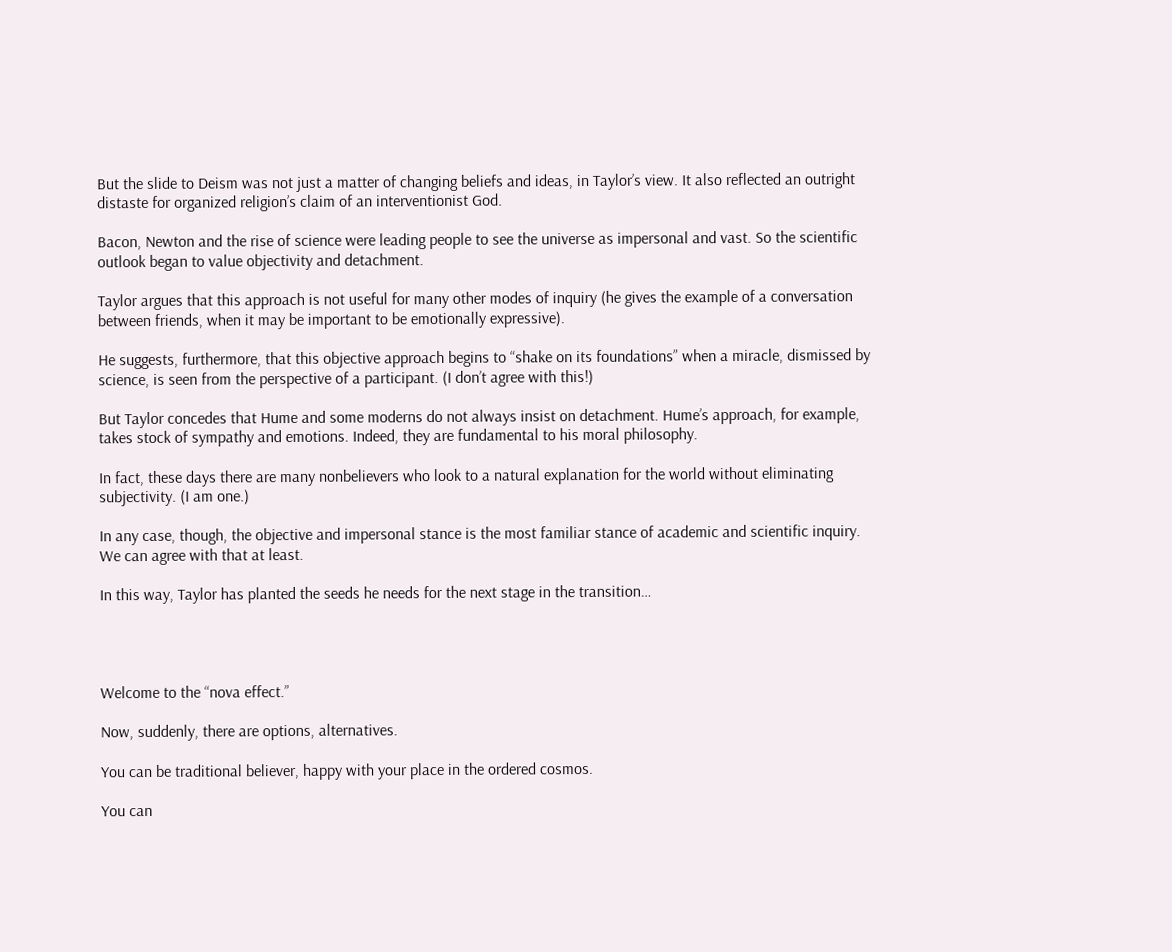But the slide to Deism was not just a matter of changing beliefs and ideas, in Taylor’s view. It also reflected an outright distaste for organized religion’s claim of an interventionist God.

Bacon, Newton and the rise of science were leading people to see the universe as impersonal and vast. So the scientific outlook began to value objectivity and detachment.

Taylor argues that this approach is not useful for many other modes of inquiry (he gives the example of a conversation between friends, when it may be important to be emotionally expressive).

He suggests, furthermore, that this objective approach begins to “shake on its foundations” when a miracle, dismissed by science, is seen from the perspective of a participant. (I don’t agree with this!)

But Taylor concedes that Hume and some moderns do not always insist on detachment. Hume’s approach, for example, takes stock of sympathy and emotions. Indeed, they are fundamental to his moral philosophy.

In fact, these days there are many nonbelievers who look to a natural explanation for the world without eliminating subjectivity. (I am one.)

In any case, though, the objective and impersonal stance is the most familiar stance of academic and scientific inquiry. We can agree with that at least.

In this way, Taylor has planted the seeds he needs for the next stage in the transition…




Welcome to the “nova effect.”

Now, suddenly, there are options, alternatives.

You can be traditional believer, happy with your place in the ordered cosmos.

You can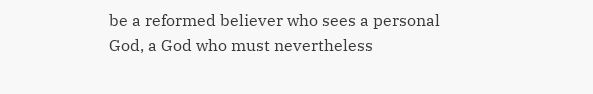be a reformed believer who sees a personal God, a God who must nevertheless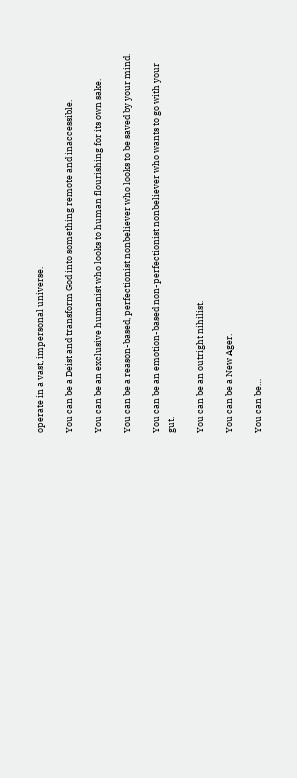operate in a vast, impersonal universe.

You can be a Deist and transform God into something remote and inaccessible.

You can be an exclusive humanist who looks to human flourishing for its own sake.

You can be a reason-based, perfectionist nonbeliever who looks to be saved by your mind.

You can be an emotion-based non-perfectionist nonbeliever who wants to go with your gut.

You can be an outright nihilist.

You can be a New Ager.

You can be…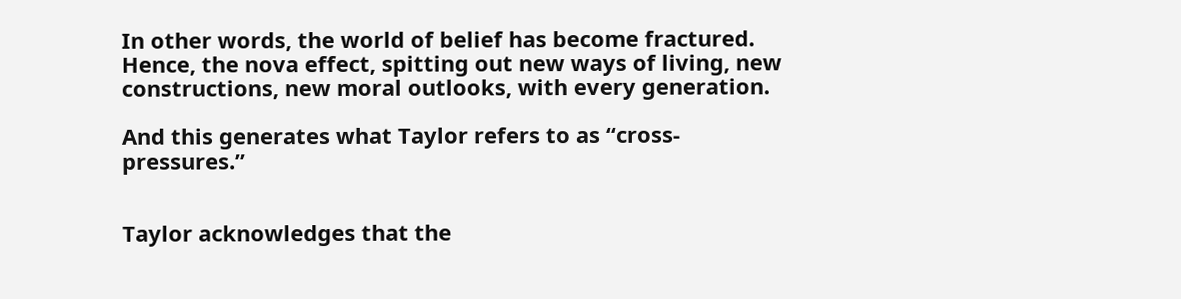In other words, the world of belief has become fractured. Hence, the nova effect, spitting out new ways of living, new constructions, new moral outlooks, with every generation.

And this generates what Taylor refers to as “cross-pressures.”


Taylor acknowledges that the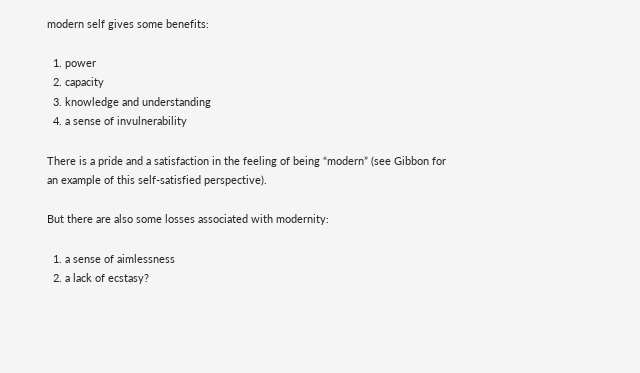modern self gives some benefits:

  1. power
  2. capacity
  3. knowledge and understanding
  4. a sense of invulnerability

There is a pride and a satisfaction in the feeling of being “modern” (see Gibbon for an example of this self-satisfied perspective).

But there are also some losses associated with modernity:

  1. a sense of aimlessness
  2. a lack of ecstasy?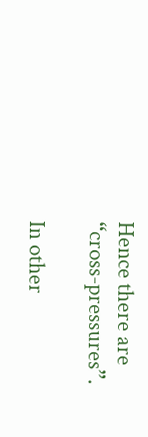Hence there are “cross-pressures”.

In other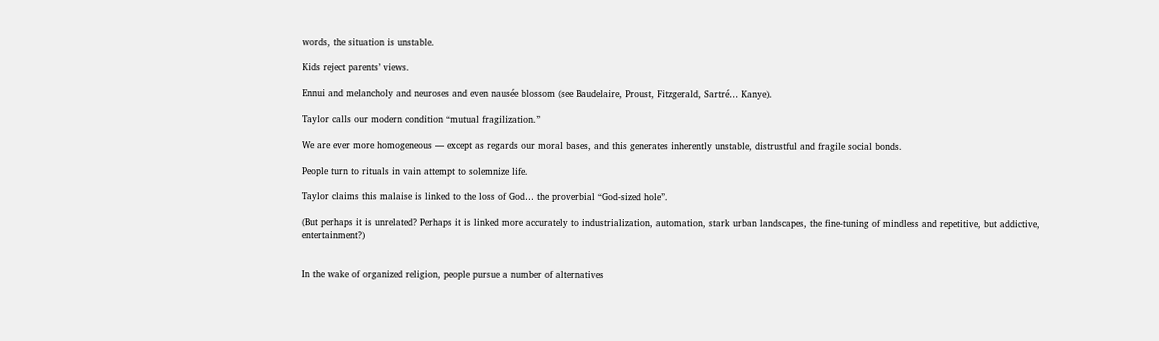words, the situation is unstable.

Kids reject parents’ views.

Ennui and melancholy and neuroses and even nausée blossom (see Baudelaire, Proust, Fitzgerald, Sartré… Kanye).

Taylor calls our modern condition “mutual fragilization.”

We are ever more homogeneous — except as regards our moral bases, and this generates inherently unstable, distrustful and fragile social bonds.

People turn to rituals in vain attempt to solemnize life.

Taylor claims this malaise is linked to the loss of God… the proverbial “God-sized hole”.

(But perhaps it is unrelated? Perhaps it is linked more accurately to industrialization, automation, stark urban landscapes, the fine-tuning of mindless and repetitive, but addictive, entertainment?)


In the wake of organized religion, people pursue a number of alternatives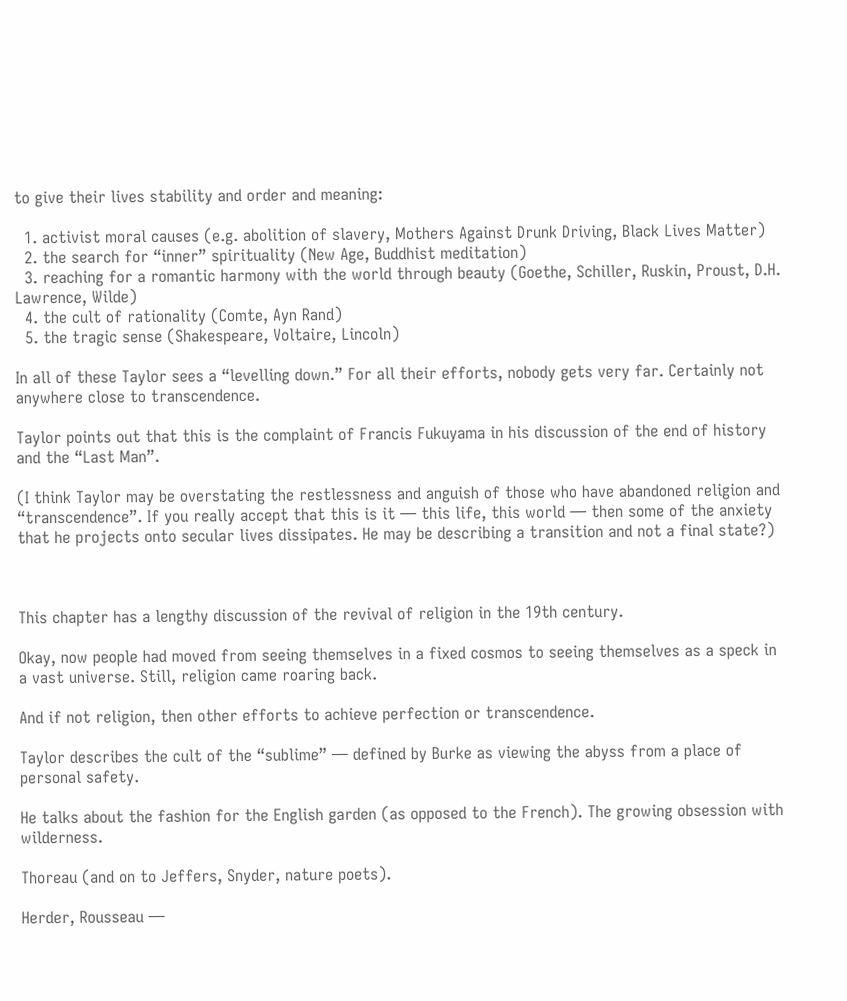to give their lives stability and order and meaning:

  1. activist moral causes (e.g. abolition of slavery, Mothers Against Drunk Driving, Black Lives Matter)
  2. the search for “inner” spirituality (New Age, Buddhist meditation)
  3. reaching for a romantic harmony with the world through beauty (Goethe, Schiller, Ruskin, Proust, D.H. Lawrence, Wilde)
  4. the cult of rationality (Comte, Ayn Rand)
  5. the tragic sense (Shakespeare, Voltaire, Lincoln)

In all of these Taylor sees a “levelling down.” For all their efforts, nobody gets very far. Certainly not anywhere close to transcendence.

Taylor points out that this is the complaint of Francis Fukuyama in his discussion of the end of history and the “Last Man”.

(I think Taylor may be overstating the restlessness and anguish of those who have abandoned religion and “transcendence”. If you really accept that this is it — this life, this world — then some of the anxiety that he projects onto secular lives dissipates. He may be describing a transition and not a final state?)



This chapter has a lengthy discussion of the revival of religion in the 19th century.

Okay, now people had moved from seeing themselves in a fixed cosmos to seeing themselves as a speck in a vast universe. Still, religion came roaring back.

And if not religion, then other efforts to achieve perfection or transcendence.

Taylor describes the cult of the “sublime” — defined by Burke as viewing the abyss from a place of personal safety.

He talks about the fashion for the English garden (as opposed to the French). The growing obsession with wilderness.

Thoreau (and on to Jeffers, Snyder, nature poets).

Herder, Rousseau —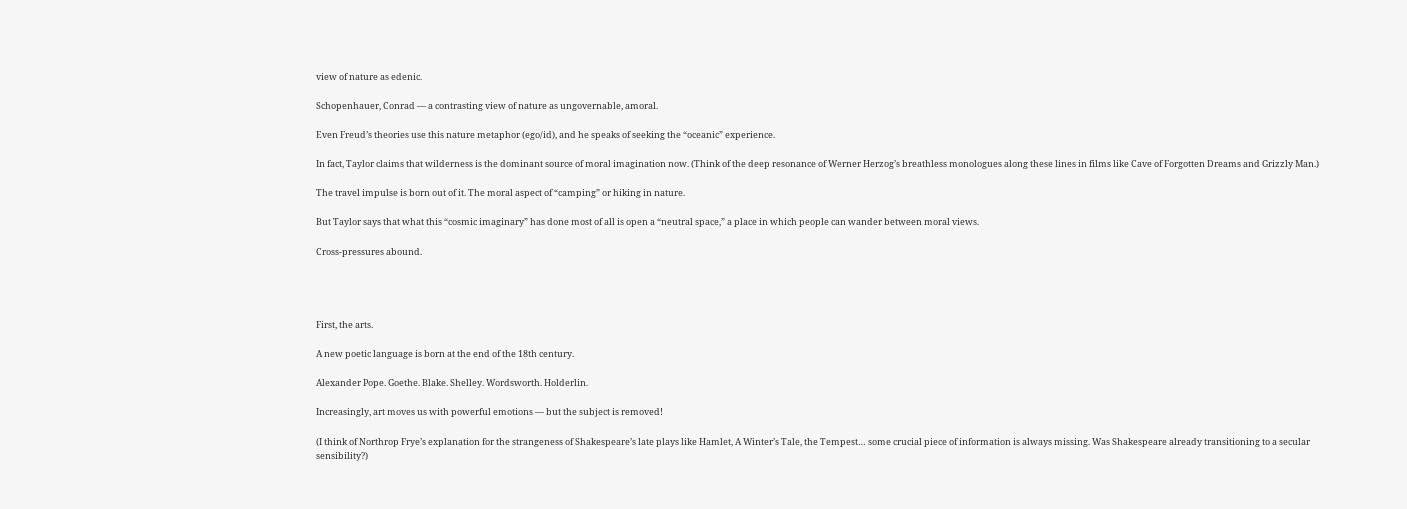view of nature as edenic.

Schopenhauer, Conrad — a contrasting view of nature as ungovernable, amoral.

Even Freud’s theories use this nature metaphor (ego/id), and he speaks of seeking the “oceanic” experience.

In fact, Taylor claims that wilderness is the dominant source of moral imagination now. (Think of the deep resonance of Werner Herzog’s breathless monologues along these lines in films like Cave of Forgotten Dreams and Grizzly Man.)

The travel impulse is born out of it. The moral aspect of “camping” or hiking in nature.

But Taylor says that what this “cosmic imaginary” has done most of all is open a “neutral space,” a place in which people can wander between moral views.

Cross-pressures abound.




First, the arts.

A new poetic language is born at the end of the 18th century.

Alexander Pope. Goethe. Blake. Shelley. Wordsworth. Holderlin.

Increasingly, art moves us with powerful emotions — but the subject is removed!

(I think of Northrop Frye’s explanation for the strangeness of Shakespeare’s late plays like Hamlet, A Winter’s Tale, the Tempest… some crucial piece of information is always missing. Was Shakespeare already transitioning to a secular sensibility?)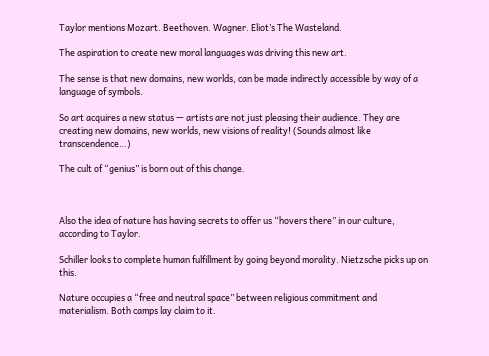Taylor mentions Mozart. Beethoven. Wagner. Eliot’s The Wasteland.

The aspiration to create new moral languages was driving this new art.

The sense is that new domains, new worlds, can be made indirectly accessible by way of a language of symbols.

So art acquires a new status — artists are not just pleasing their audience. They are creating new domains, new worlds, new visions of reality! (Sounds almost like transcendence…)

The cult of “genius” is born out of this change.



Also the idea of nature has having secrets to offer us “hovers there” in our culture, according to Taylor.

Schiller looks to complete human fulfillment by going beyond morality. Nietzsche picks up on this.

Nature occupies a “free and neutral space” between religious commitment and materialism. Both camps lay claim to it.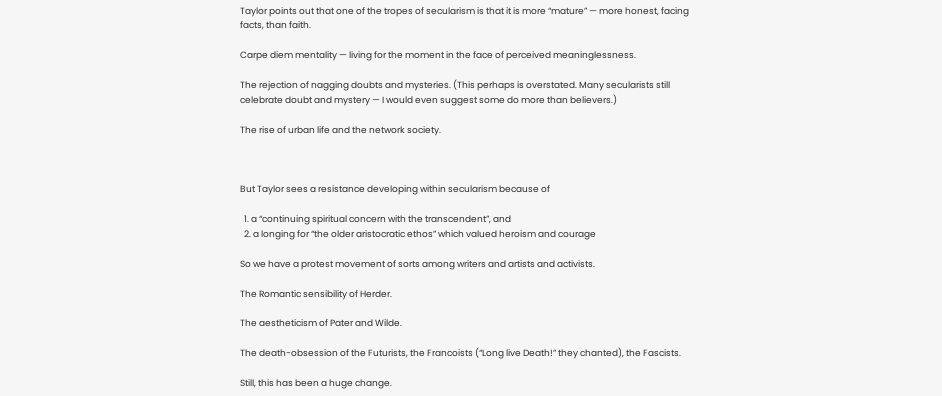Taylor points out that one of the tropes of secularism is that it is more “mature” — more honest, facing facts, than faith.

Carpe diem mentality — living for the moment in the face of perceived meaninglessness.

The rejection of nagging doubts and mysteries. (This perhaps is overstated. Many secularists still celebrate doubt and mystery — I would even suggest some do more than believers.)

The rise of urban life and the network society.



But Taylor sees a resistance developing within secularism because of

  1. a “continuing spiritual concern with the transcendent”, and
  2. a longing for “the older aristocratic ethos” which valued heroism and courage

So we have a protest movement of sorts among writers and artists and activists.

The Romantic sensibility of Herder.

The aestheticism of Pater and Wilde.

The death-obsession of the Futurists, the Francoists (“Long live Death!” they chanted), the Fascists.

Still, this has been a huge change.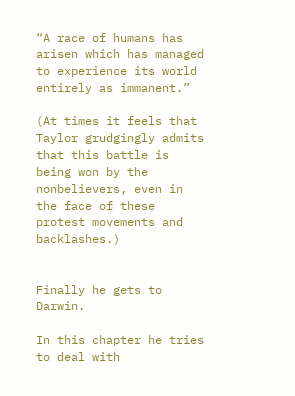“A race of humans has arisen which has managed to experience its world entirely as immanent.”

(At times it feels that Taylor grudgingly admits that this battle is being won by the nonbelievers, even in the face of these protest movements and backlashes.)


Finally he gets to Darwin.

In this chapter he tries to deal with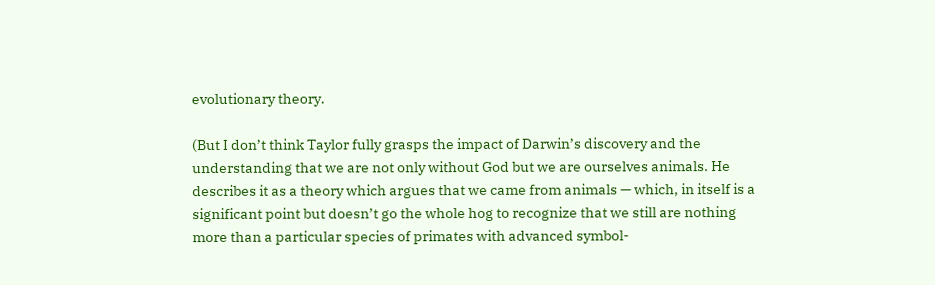evolutionary theory.

(But I don’t think Taylor fully grasps the impact of Darwin’s discovery and the understanding that we are not only without God but we are ourselves animals. He describes it as a theory which argues that we came from animals — which, in itself is a significant point but doesn’t go the whole hog to recognize that we still are nothing more than a particular species of primates with advanced symbol-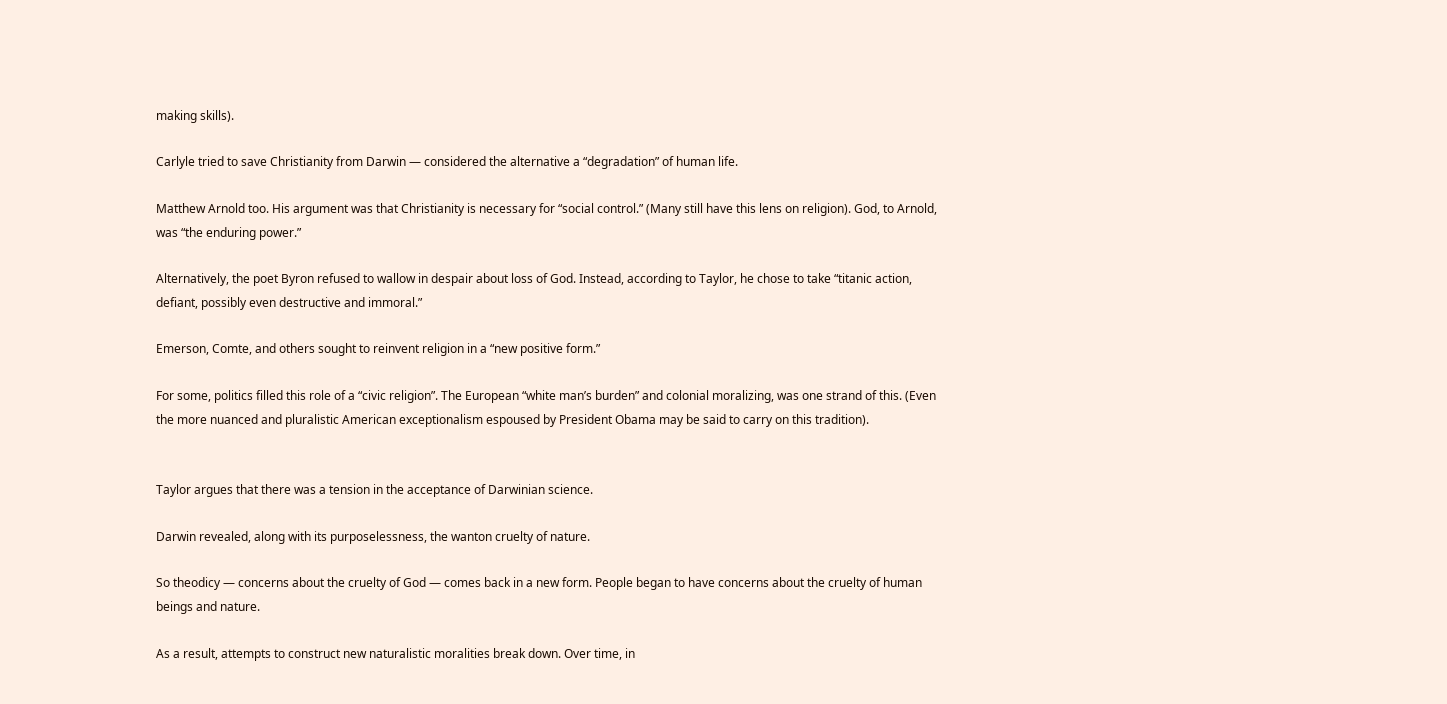making skills).

Carlyle tried to save Christianity from Darwin — considered the alternative a “degradation” of human life.

Matthew Arnold too. His argument was that Christianity is necessary for “social control.” (Many still have this lens on religion). God, to Arnold, was “the enduring power.”

Alternatively, the poet Byron refused to wallow in despair about loss of God. Instead, according to Taylor, he chose to take “titanic action, defiant, possibly even destructive and immoral.”

Emerson, Comte, and others sought to reinvent religion in a “new positive form.”

For some, politics filled this role of a “civic religion”. The European “white man’s burden” and colonial moralizing, was one strand of this. (Even the more nuanced and pluralistic American exceptionalism espoused by President Obama may be said to carry on this tradition).


Taylor argues that there was a tension in the acceptance of Darwinian science.

Darwin revealed, along with its purposelessness, the wanton cruelty of nature.

So theodicy — concerns about the cruelty of God — comes back in a new form. People began to have concerns about the cruelty of human beings and nature.

As a result, attempts to construct new naturalistic moralities break down. Over time, in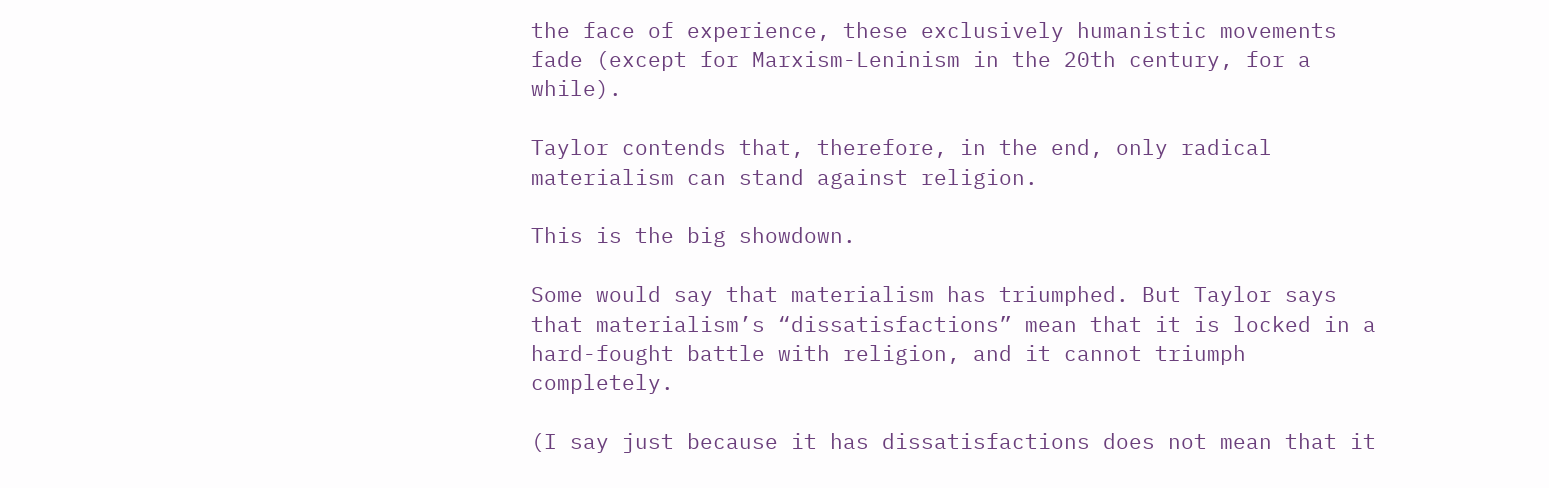the face of experience, these exclusively humanistic movements fade (except for Marxism-Leninism in the 20th century, for a while).

Taylor contends that, therefore, in the end, only radical materialism can stand against religion.

This is the big showdown.

Some would say that materialism has triumphed. But Taylor says that materialism’s “dissatisfactions” mean that it is locked in a hard-fought battle with religion, and it cannot triumph completely.

(I say just because it has dissatisfactions does not mean that it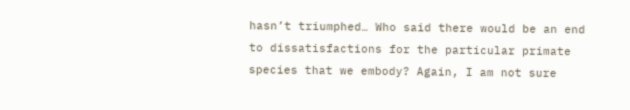hasn’t triumphed… Who said there would be an end to dissatisfactions for the particular primate species that we embody? Again, I am not sure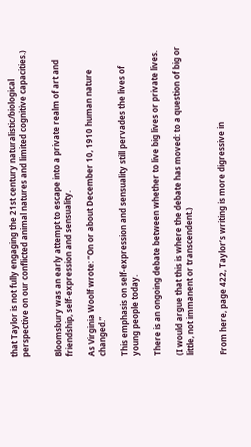that Taylor is not fully engaging the 21st century naturalistic/biological perspective on our conflicted animal natures and limited cognitive capacities.)


Bloomsbury was an early attempt to escape into a private realm of art and friendship, self-expression and sensuality.

As Virginia Woolf wrote: “On or about December 10, 1910 human nature changed.”

This emphasis on self-expression and sensuality still pervades the lives of young people today.

There is an ongoing debate between whether to live big lives or private lives.

(I would argue that this is where the debate has moved: to a question of big or little, not immanent or transcendent.)


From here, page 422, Taylor’s writing is more digressive in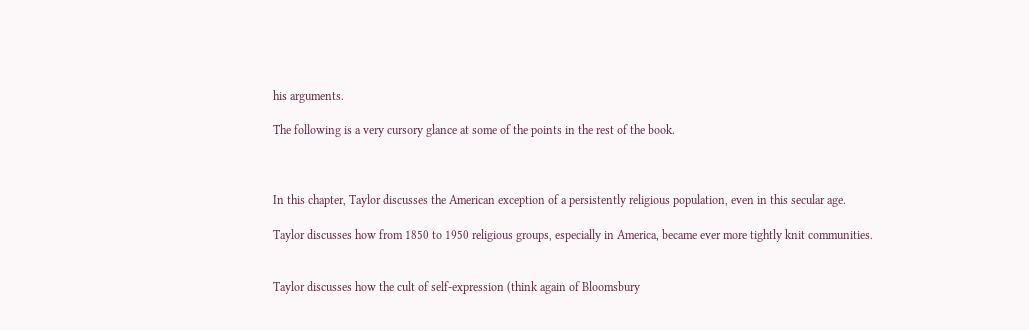his arguments.

The following is a very cursory glance at some of the points in the rest of the book.



In this chapter, Taylor discusses the American exception of a persistently religious population, even in this secular age.

Taylor discusses how from 1850 to 1950 religious groups, especially in America, became ever more tightly knit communities.


Taylor discusses how the cult of self-expression (think again of Bloomsbury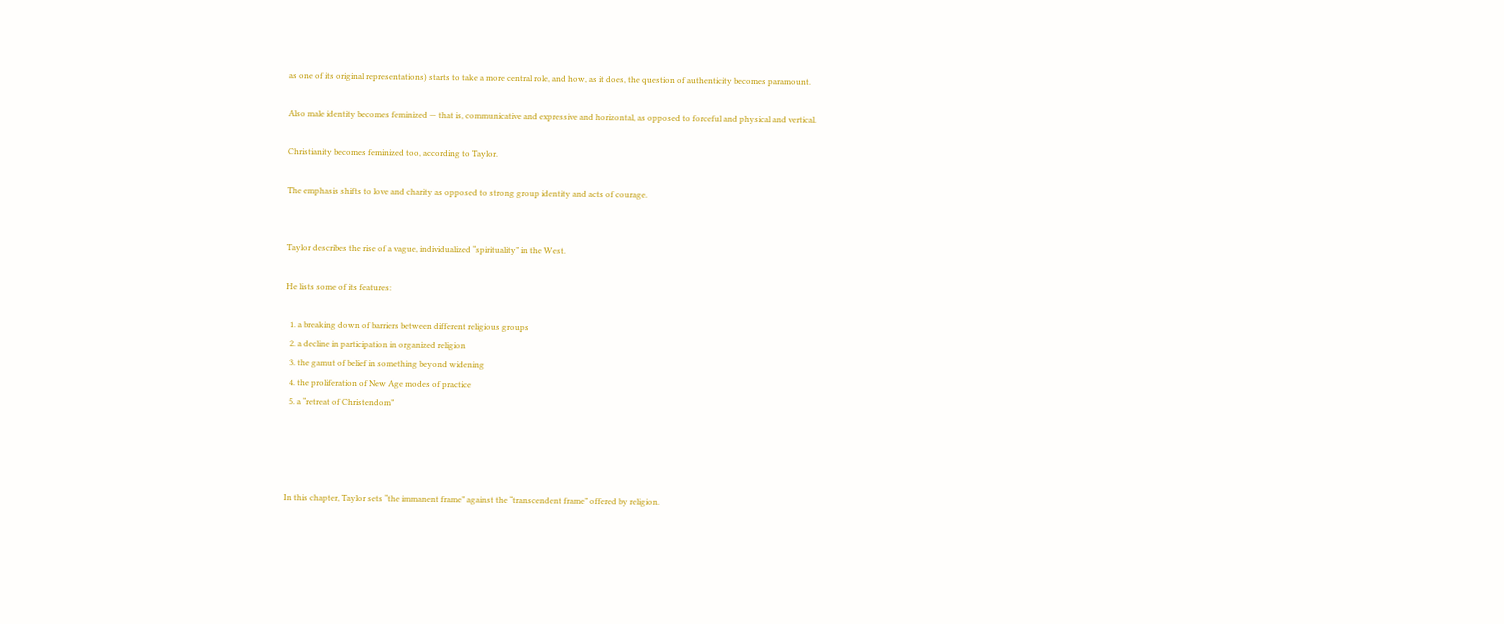as one of its original representations) starts to take a more central role, and how, as it does, the question of authenticity becomes paramount.

Also male identity becomes feminized — that is, communicative and expressive and horizontal, as opposed to forceful and physical and vertical.

Christianity becomes feminized too, according to Taylor.

The emphasis shifts to love and charity as opposed to strong group identity and acts of courage.


Taylor describes the rise of a vague, individualized “spirituality” in the West.

He lists some of its features:

  1. a breaking down of barriers between different religious groups
  2. a decline in participation in organized religion
  3. the gamut of belief in something beyond widening
  4. the proliferation of New Age modes of practice
  5. a “retreat of Christendom”




In this chapter, Taylor sets “the immanent frame” against the “transcendent frame” offered by religion.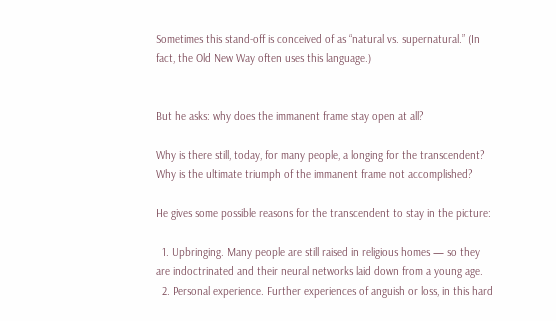Sometimes this stand-off is conceived of as “natural vs. supernatural.” (In fact, the Old New Way often uses this language.)


But he asks: why does the immanent frame stay open at all?

Why is there still, today, for many people, a longing for the transcendent? Why is the ultimate triumph of the immanent frame not accomplished?

He gives some possible reasons for the transcendent to stay in the picture:

  1. Upbringing. Many people are still raised in religious homes — so they are indoctrinated and their neural networks laid down from a young age.
  2. Personal experience. Further experiences of anguish or loss, in this hard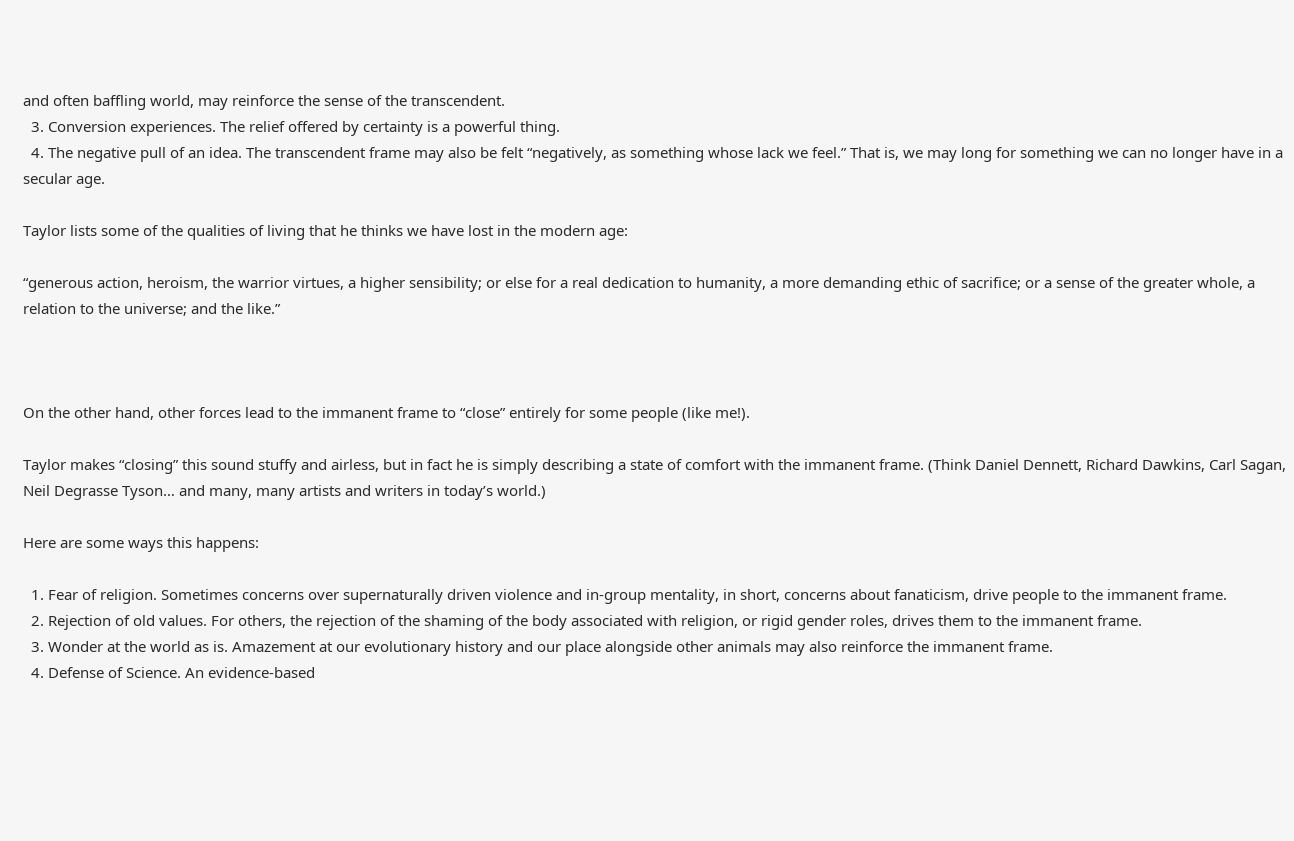and often baffling world, may reinforce the sense of the transcendent.
  3. Conversion experiences. The relief offered by certainty is a powerful thing.
  4. The negative pull of an idea. The transcendent frame may also be felt “negatively, as something whose lack we feel.” That is, we may long for something we can no longer have in a secular age.

Taylor lists some of the qualities of living that he thinks we have lost in the modern age:

“generous action, heroism, the warrior virtues, a higher sensibility; or else for a real dedication to humanity, a more demanding ethic of sacrifice; or a sense of the greater whole, a relation to the universe; and the like.”



On the other hand, other forces lead to the immanent frame to “close” entirely for some people (like me!).

Taylor makes “closing” this sound stuffy and airless, but in fact he is simply describing a state of comfort with the immanent frame. (Think Daniel Dennett, Richard Dawkins, Carl Sagan, Neil Degrasse Tyson… and many, many artists and writers in today’s world.)

Here are some ways this happens:

  1. Fear of religion. Sometimes concerns over supernaturally driven violence and in-group mentality, in short, concerns about fanaticism, drive people to the immanent frame.
  2. Rejection of old values. For others, the rejection of the shaming of the body associated with religion, or rigid gender roles, drives them to the immanent frame.
  3. Wonder at the world as is. Amazement at our evolutionary history and our place alongside other animals may also reinforce the immanent frame.
  4. Defense of Science. An evidence-based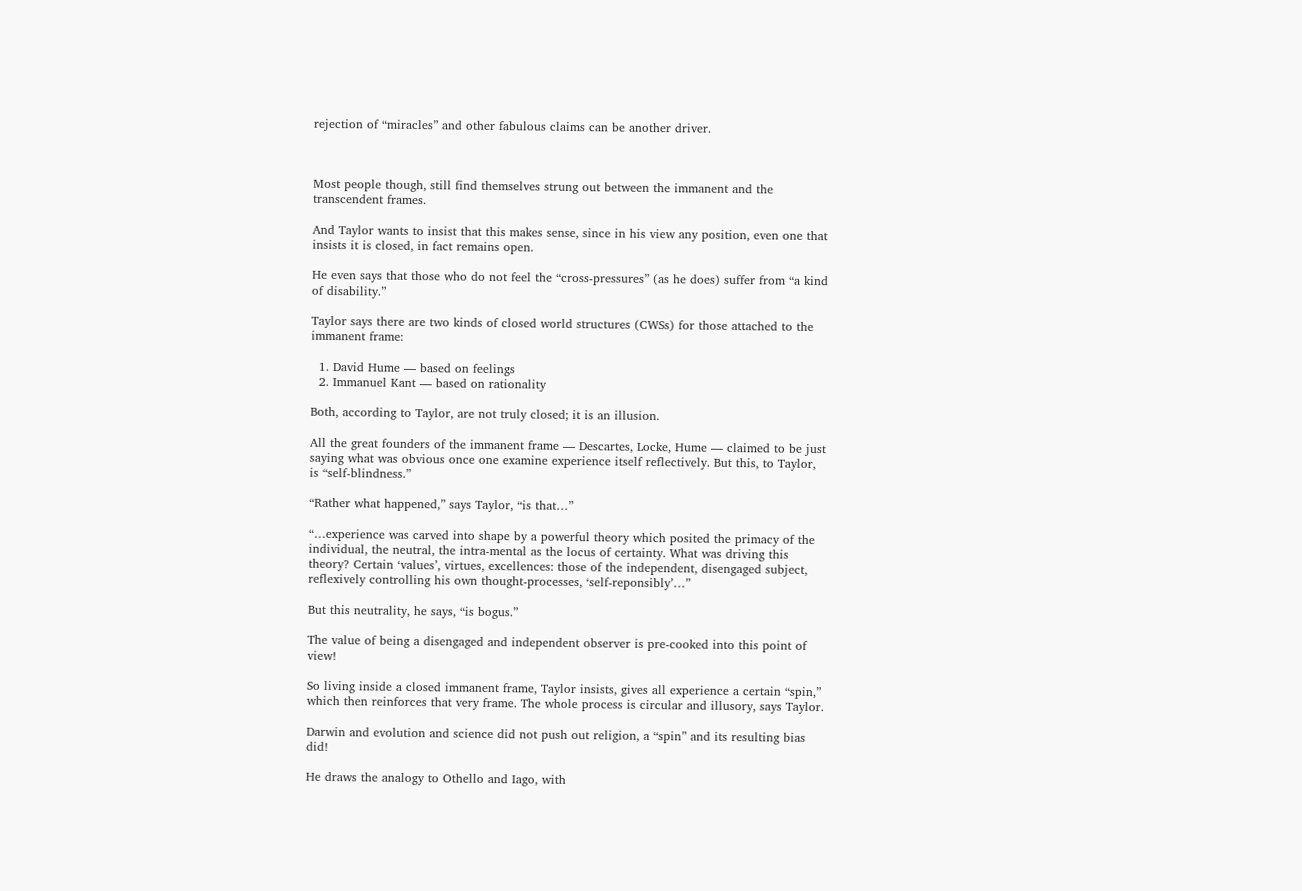rejection of “miracles” and other fabulous claims can be another driver.



Most people though, still find themselves strung out between the immanent and the transcendent frames.

And Taylor wants to insist that this makes sense, since in his view any position, even one that insists it is closed, in fact remains open.

He even says that those who do not feel the “cross-pressures” (as he does) suffer from “a kind of disability.”

Taylor says there are two kinds of closed world structures (CWSs) for those attached to the immanent frame:

  1. David Hume — based on feelings
  2. Immanuel Kant — based on rationality

Both, according to Taylor, are not truly closed; it is an illusion.

All the great founders of the immanent frame — Descartes, Locke, Hume — claimed to be just saying what was obvious once one examine experience itself reflectively. But this, to Taylor, is “self-blindness.”

“Rather what happened,” says Taylor, “is that…”

“…experience was carved into shape by a powerful theory which posited the primacy of the individual, the neutral, the intra-mental as the locus of certainty. What was driving this theory? Certain ‘values’, virtues, excellences: those of the independent, disengaged subject, reflexively controlling his own thought-processes, ‘self-reponsibly’…”

But this neutrality, he says, “is bogus.”

The value of being a disengaged and independent observer is pre-cooked into this point of view!

So living inside a closed immanent frame, Taylor insists, gives all experience a certain “spin,” which then reinforces that very frame. The whole process is circular and illusory, says Taylor.

Darwin and evolution and science did not push out religion, a “spin” and its resulting bias did!

He draws the analogy to Othello and Iago, with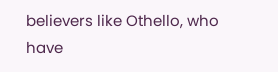believers like Othello, who have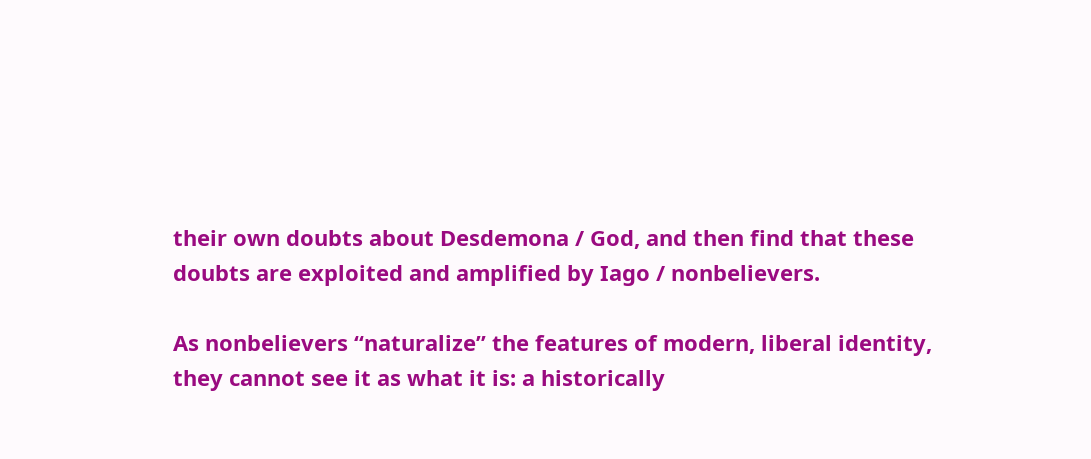their own doubts about Desdemona / God, and then find that these doubts are exploited and amplified by Iago / nonbelievers.

As nonbelievers “naturalize” the features of modern, liberal identity, they cannot see it as what it is: a historically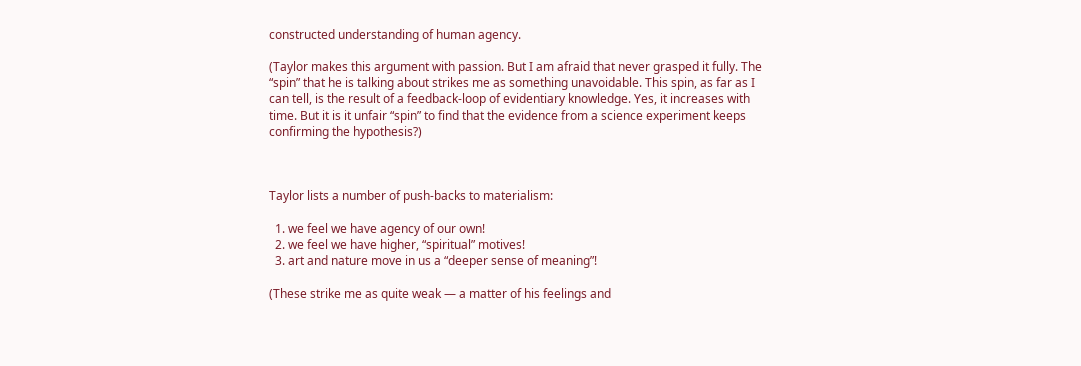constructed understanding of human agency.

(Taylor makes this argument with passion. But I am afraid that never grasped it fully. The “spin” that he is talking about strikes me as something unavoidable. This spin, as far as I can tell, is the result of a feedback-loop of evidentiary knowledge. Yes, it increases with time. But it is it unfair “spin” to find that the evidence from a science experiment keeps confirming the hypothesis?)



Taylor lists a number of push-backs to materialism:

  1. we feel we have agency of our own!
  2. we feel we have higher, “spiritual” motives!
  3. art and nature move in us a “deeper sense of meaning”!

(These strike me as quite weak — a matter of his feelings and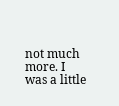not much more. I was a little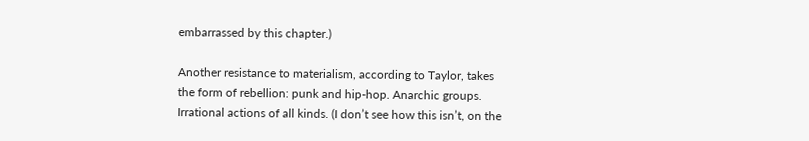embarrassed by this chapter.)

Another resistance to materialism, according to Taylor, takes the form of rebellion: punk and hip-hop. Anarchic groups. Irrational actions of all kinds. (I don’t see how this isn’t, on the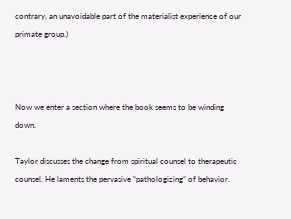contrary, an unavoidable part of the materialist experience of our primate group.)



Now we enter a section where the book seems to be winding down.

Taylor discusses the change from spiritual counsel to therapeutic counsel. He laments the pervasive “pathologizing” of behavior.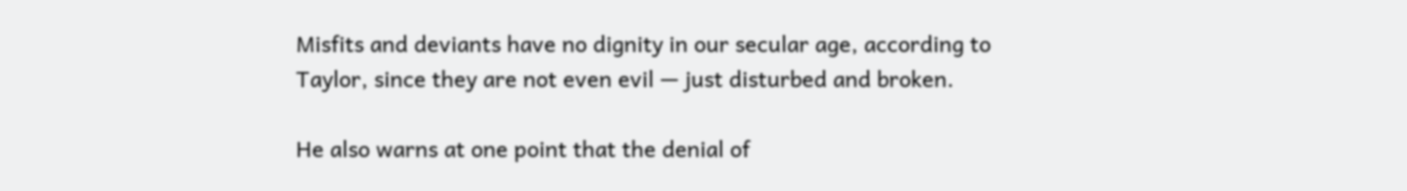Misfits and deviants have no dignity in our secular age, according to Taylor, since they are not even evil — just disturbed and broken.

He also warns at one point that the denial of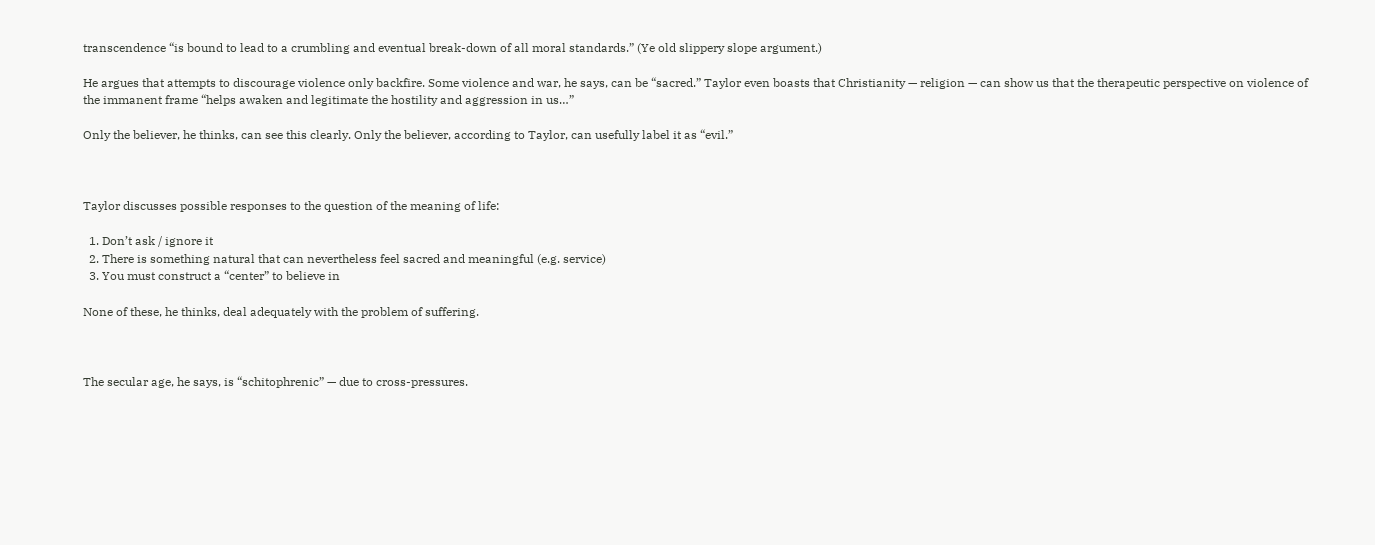transcendence “is bound to lead to a crumbling and eventual break-down of all moral standards.” (Ye old slippery slope argument.)

He argues that attempts to discourage violence only backfire. Some violence and war, he says, can be “sacred.” Taylor even boasts that Christianity — religion — can show us that the therapeutic perspective on violence of the immanent frame “helps awaken and legitimate the hostility and aggression in us…”

Only the believer, he thinks, can see this clearly. Only the believer, according to Taylor, can usefully label it as “evil.”



Taylor discusses possible responses to the question of the meaning of life:

  1. Don’t ask / ignore it
  2. There is something natural that can nevertheless feel sacred and meaningful (e.g. service)
  3. You must construct a “center” to believe in

None of these, he thinks, deal adequately with the problem of suffering.



The secular age, he says, is “schitophrenic” — due to cross-pressures.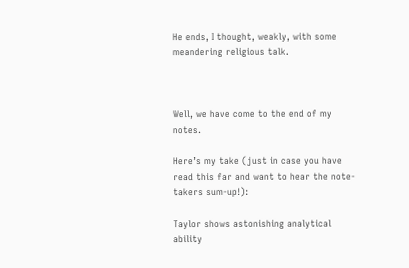He ends, I thought, weakly, with some meandering religious talk.



Well, we have come to the end of my notes.

Here’s my take (just in case you have read this far and want to hear the note-takers sum-up!):

Taylor shows astonishing analytical ability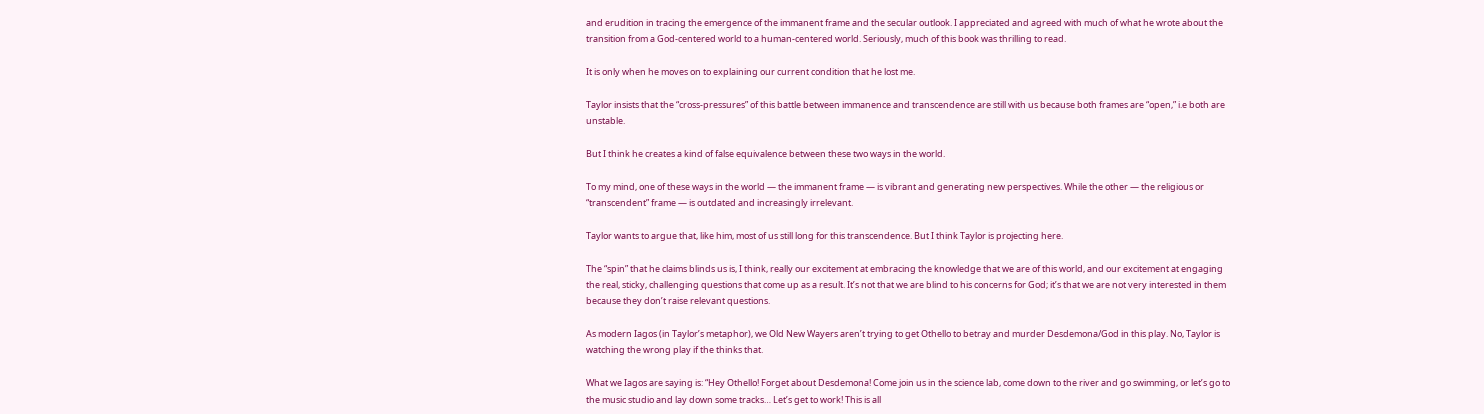and erudition in tracing the emergence of the immanent frame and the secular outlook. I appreciated and agreed with much of what he wrote about the transition from a God-centered world to a human-centered world. Seriously, much of this book was thrilling to read.

It is only when he moves on to explaining our current condition that he lost me.

Taylor insists that the “cross-pressures” of this battle between immanence and transcendence are still with us because both frames are “open,” i.e both are unstable.

But I think he creates a kind of false equivalence between these two ways in the world.

To my mind, one of these ways in the world — the immanent frame — is vibrant and generating new perspectives. While the other — the religious or “transcendent” frame — is outdated and increasingly irrelevant.

Taylor wants to argue that, like him, most of us still long for this transcendence. But I think Taylor is projecting here.

The “spin” that he claims blinds us is, I think, really our excitement at embracing the knowledge that we are of this world, and our excitement at engaging the real, sticky, challenging questions that come up as a result. It’s not that we are blind to his concerns for God; it’s that we are not very interested in them because they don’t raise relevant questions.

As modern Iagos (in Taylor’s metaphor), we Old New Wayers aren’t trying to get Othello to betray and murder Desdemona/God in this play. No, Taylor is watching the wrong play if the thinks that.

What we Iagos are saying is: “Hey Othello! Forget about Desdemona! Come join us in the science lab, come down to the river and go swimming, or let’s go to the music studio and lay down some tracks… Let’s get to work! This is all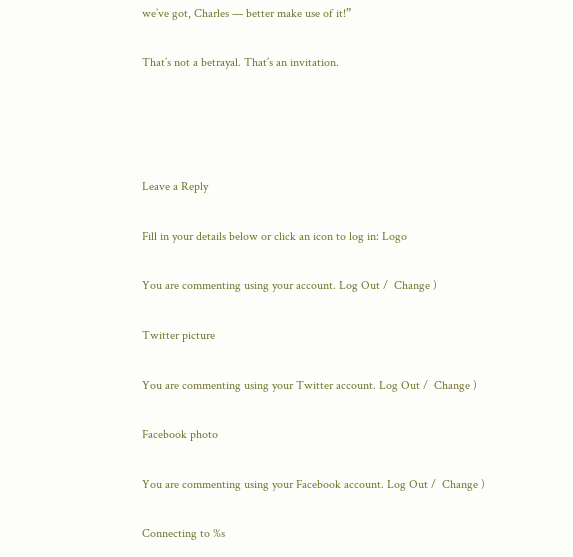we’ve got, Charles — better make use of it!”

That’s not a betrayal. That’s an invitation.




Leave a Reply

Fill in your details below or click an icon to log in: Logo

You are commenting using your account. Log Out /  Change )

Twitter picture

You are commenting using your Twitter account. Log Out /  Change )

Facebook photo

You are commenting using your Facebook account. Log Out /  Change )

Connecting to %s